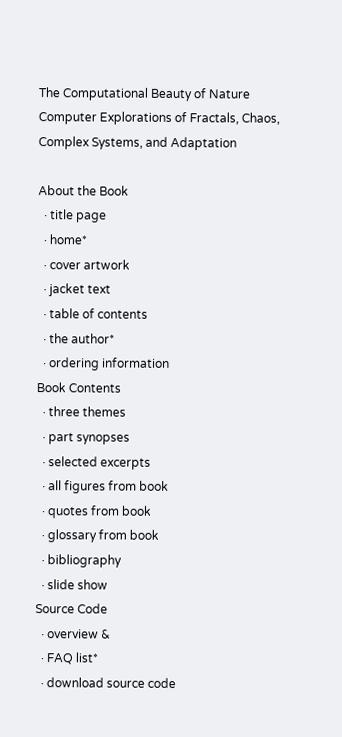The Computational Beauty of Nature
Computer Explorations of Fractals, Chaos,
Complex Systems, and Adaptation

About the Book
  · title page
  · home*
  · cover artwork
  · jacket text
  · table of contents
  · the author*
  · ordering information
Book Contents
  · three themes
  · part synopses
  · selected excerpts
  · all figures from book
  · quotes from book
  · glossary from book
  · bibliography
  · slide show
Source Code
  · overview &
  · FAQ list*
  · download source code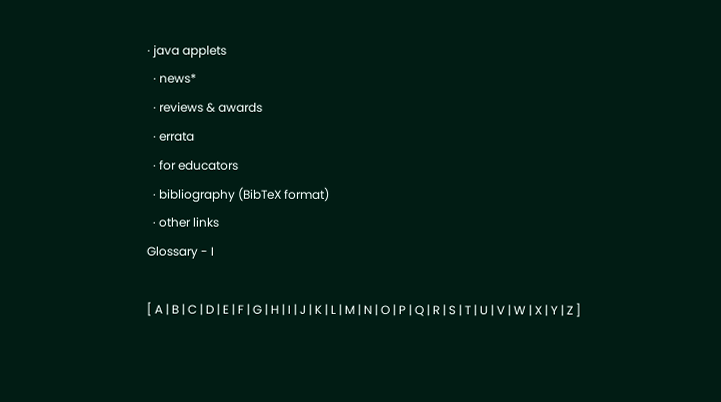· java applets
  · news*
  · reviews & awards
  · errata
  · for educators
  · bibliography (BibTeX format)
  · other links
Glossary - I

[ A | B | C | D | E | F | G | H | I | J | K | L | M | N | O | P | Q | R | S | T | U | V | W | X | Y | Z ]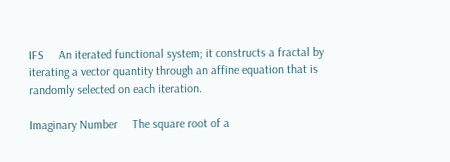IFS     An iterated functional system; it constructs a fractal by iterating a vector quantity through an affine equation that is randomly selected on each iteration.

Imaginary Number     The square root of a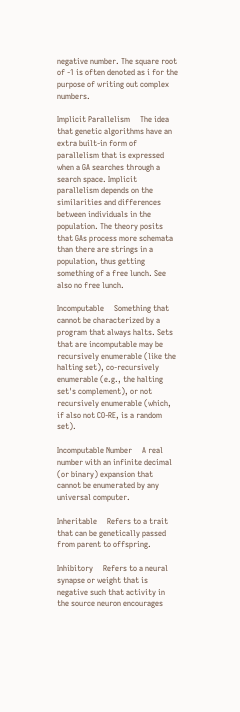negative number. The square root of -1 is often denoted as i for the purpose of writing out complex numbers.

Implicit Parallelism     The idea that genetic algorithms have an extra built-in form of parallelism that is expressed when a GA searches through a search space. Implicit parallelism depends on the similarities and differences between individuals in the population. The theory posits that GAs process more schemata than there are strings in a population, thus getting something of a free lunch. See also no free lunch.

Incomputable     Something that cannot be characterized by a program that always halts. Sets that are incomputable may be recursively enumerable (like the halting set), co-recursively enumerable (e.g., the halting set's complement), or not recursively enumerable (which, if also not CO-RE, is a random set).

Incomputable Number     A real number with an infinite decimal (or binary) expansion that cannot be enumerated by any universal computer.

Inheritable     Refers to a trait that can be genetically passed from parent to offspring.

Inhibitory     Refers to a neural synapse or weight that is negative such that activity in the source neuron encourages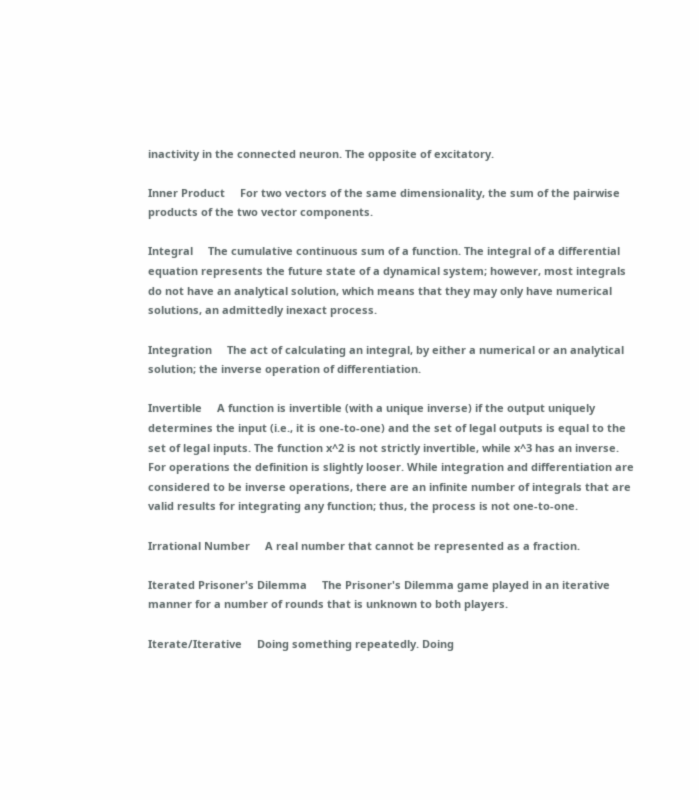inactivity in the connected neuron. The opposite of excitatory.

Inner Product     For two vectors of the same dimensionality, the sum of the pairwise products of the two vector components.

Integral     The cumulative continuous sum of a function. The integral of a differential equation represents the future state of a dynamical system; however, most integrals do not have an analytical solution, which means that they may only have numerical solutions, an admittedly inexact process.

Integration     The act of calculating an integral, by either a numerical or an analytical solution; the inverse operation of differentiation.

Invertible     A function is invertible (with a unique inverse) if the output uniquely determines the input (i.e., it is one-to-one) and the set of legal outputs is equal to the set of legal inputs. The function x^2 is not strictly invertible, while x^3 has an inverse. For operations the definition is slightly looser. While integration and differentiation are considered to be inverse operations, there are an infinite number of integrals that are valid results for integrating any function; thus, the process is not one-to-one.

Irrational Number     A real number that cannot be represented as a fraction.

Iterated Prisoner's Dilemma     The Prisoner's Dilemma game played in an iterative manner for a number of rounds that is unknown to both players.

Iterate/Iterative     Doing something repeatedly. Doing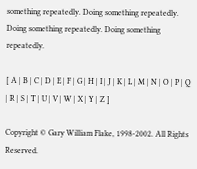something repeatedly. Doing something repeatedly. Doing something repeatedly. Doing something repeatedly.

[ A | B | C | D | E | F | G | H | I | J | K | L | M | N | O | P | Q | R | S | T | U | V | W | X | Y | Z ]

Copyright © Gary William Flake, 1998-2002. All Rights Reserved.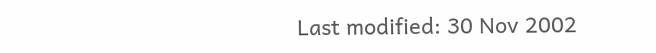Last modified: 30 Nov 2002